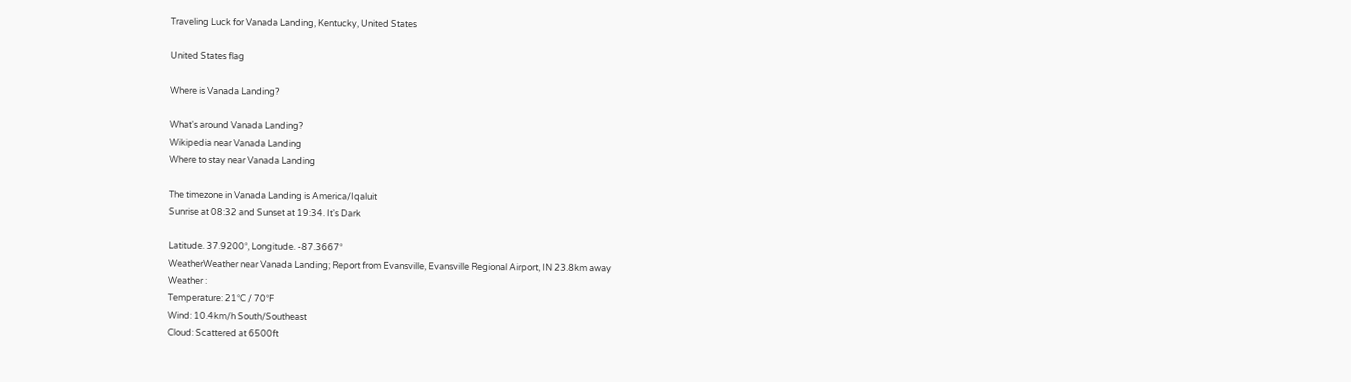Traveling Luck for Vanada Landing, Kentucky, United States

United States flag

Where is Vanada Landing?

What's around Vanada Landing?
Wikipedia near Vanada Landing
Where to stay near Vanada Landing

The timezone in Vanada Landing is America/Iqaluit
Sunrise at 08:32 and Sunset at 19:34. It's Dark

Latitude. 37.9200°, Longitude. -87.3667°
WeatherWeather near Vanada Landing; Report from Evansville, Evansville Regional Airport, IN 23.8km away
Weather :
Temperature: 21°C / 70°F
Wind: 10.4km/h South/Southeast
Cloud: Scattered at 6500ft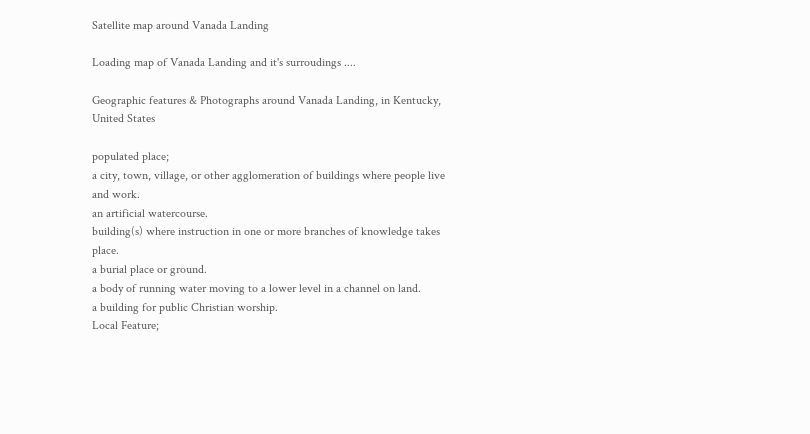Satellite map around Vanada Landing

Loading map of Vanada Landing and it's surroudings ....

Geographic features & Photographs around Vanada Landing, in Kentucky, United States

populated place;
a city, town, village, or other agglomeration of buildings where people live and work.
an artificial watercourse.
building(s) where instruction in one or more branches of knowledge takes place.
a burial place or ground.
a body of running water moving to a lower level in a channel on land.
a building for public Christian worship.
Local Feature;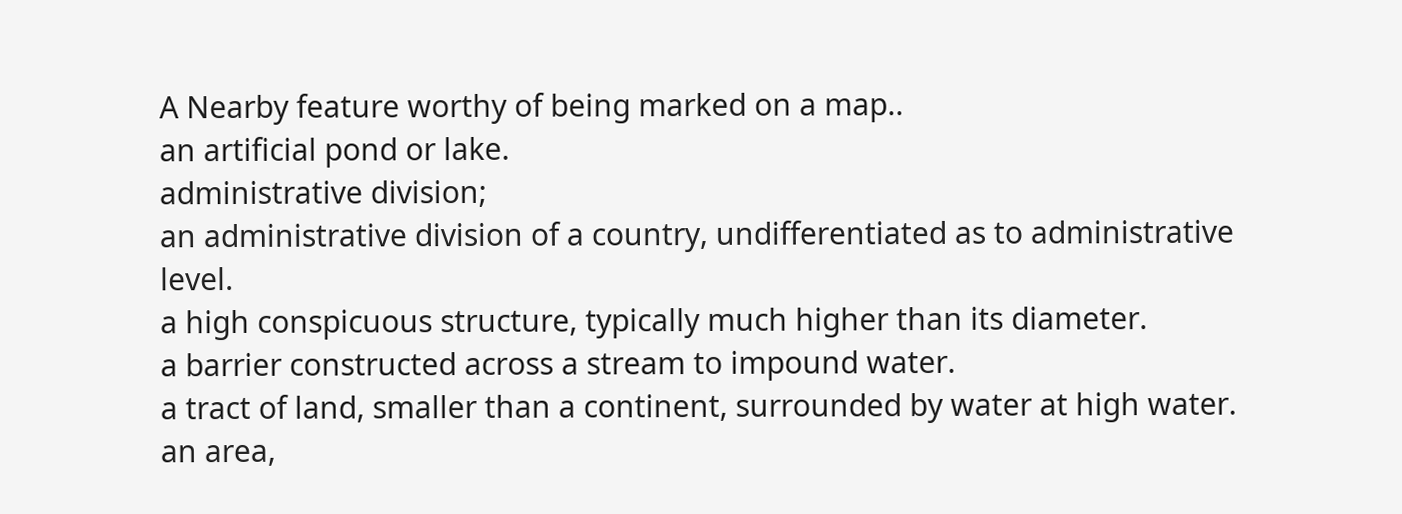A Nearby feature worthy of being marked on a map..
an artificial pond or lake.
administrative division;
an administrative division of a country, undifferentiated as to administrative level.
a high conspicuous structure, typically much higher than its diameter.
a barrier constructed across a stream to impound water.
a tract of land, smaller than a continent, surrounded by water at high water.
an area,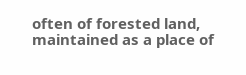often of forested land, maintained as a place of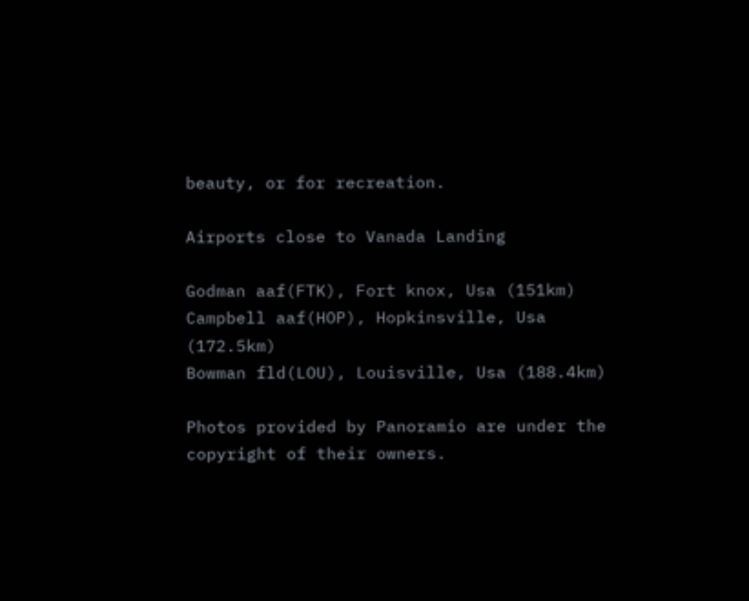beauty, or for recreation.

Airports close to Vanada Landing

Godman aaf(FTK), Fort knox, Usa (151km)
Campbell aaf(HOP), Hopkinsville, Usa (172.5km)
Bowman fld(LOU), Louisville, Usa (188.4km)

Photos provided by Panoramio are under the copyright of their owners.